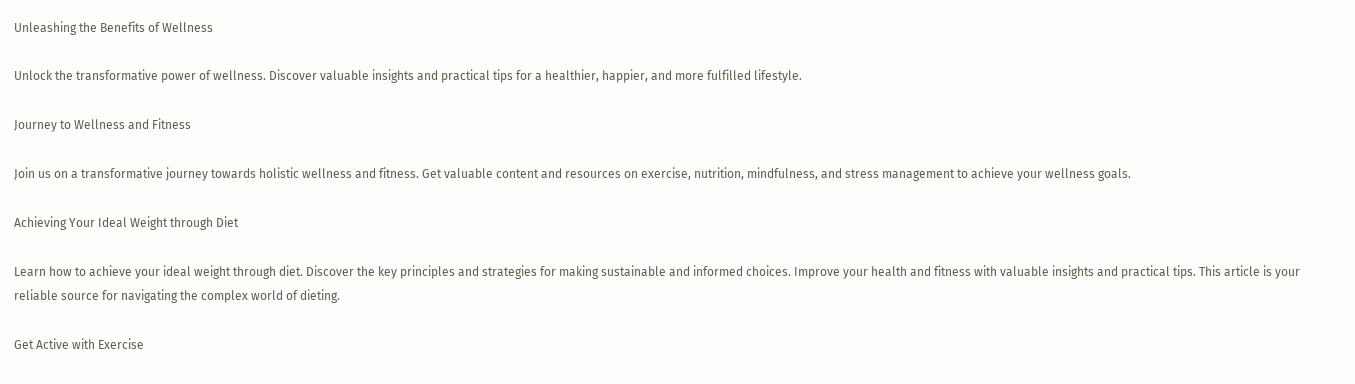Unleashing the Benefits of Wellness

Unlock the transformative power of wellness. Discover valuable insights and practical tips for a healthier, happier, and more fulfilled lifestyle.

Journey to Wellness and Fitness

Join us on a transformative journey towards holistic wellness and fitness. Get valuable content and resources on exercise, nutrition, mindfulness, and stress management to achieve your wellness goals.

Achieving Your Ideal Weight through Diet

Learn how to achieve your ideal weight through diet. Discover the key principles and strategies for making sustainable and informed choices. Improve your health and fitness with valuable insights and practical tips. This article is your reliable source for navigating the complex world of dieting.

Get Active with Exercise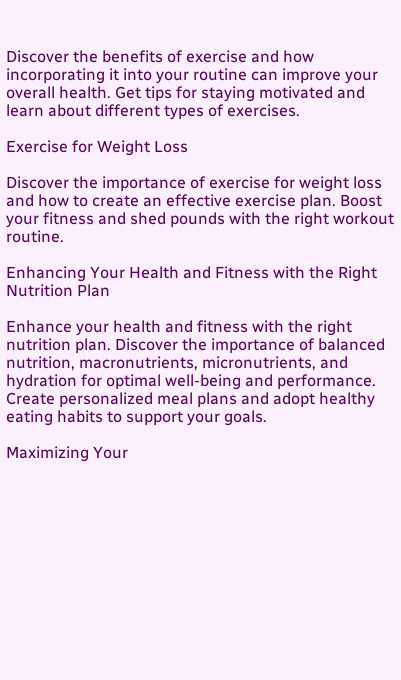Discover the benefits of exercise and how incorporating it into your routine can improve your overall health. Get tips for staying motivated and learn about different types of exercises.

Exercise for Weight Loss

Discover the importance of exercise for weight loss and how to create an effective exercise plan. Boost your fitness and shed pounds with the right workout routine.

Enhancing Your Health and Fitness with the Right Nutrition Plan

Enhance your health and fitness with the right nutrition plan. Discover the importance of balanced nutrition, macronutrients, micronutrients, and hydration for optimal well-being and performance. Create personalized meal plans and adopt healthy eating habits to support your goals.

Maximizing Your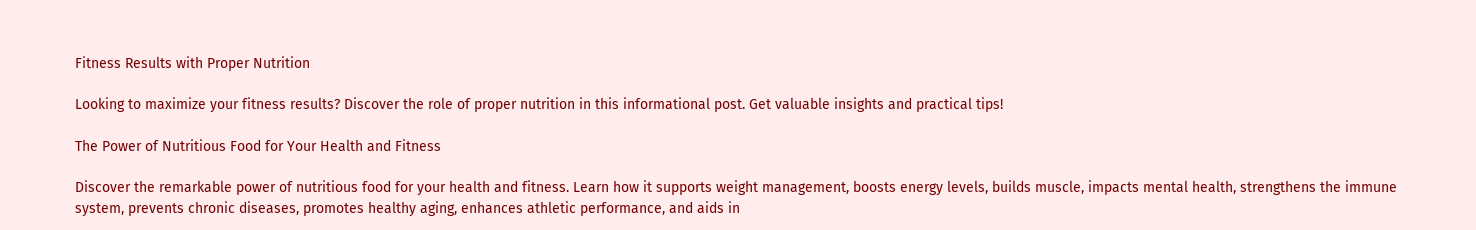Fitness Results with Proper Nutrition

Looking to maximize your fitness results? Discover the role of proper nutrition in this informational post. Get valuable insights and practical tips!

The Power of Nutritious Food for Your Health and Fitness

Discover the remarkable power of nutritious food for your health and fitness. Learn how it supports weight management, boosts energy levels, builds muscle, impacts mental health, strengthens the immune system, prevents chronic diseases, promotes healthy aging, enhances athletic performance, and aids in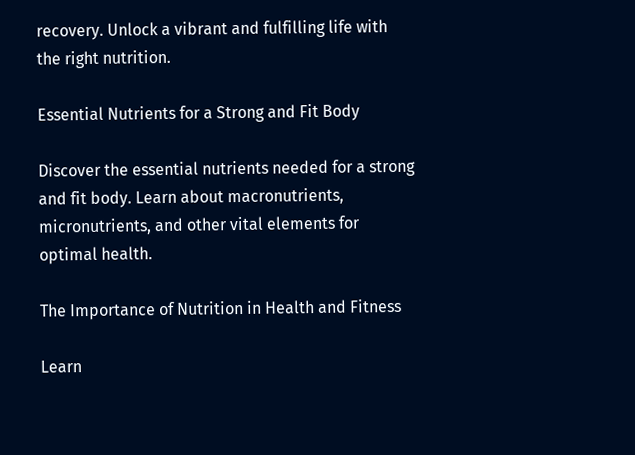recovery. Unlock a vibrant and fulfilling life with the right nutrition.

Essential Nutrients for a Strong and Fit Body

Discover the essential nutrients needed for a strong and fit body. Learn about macronutrients, micronutrients, and other vital elements for optimal health.

The Importance of Nutrition in Health and Fitness

Learn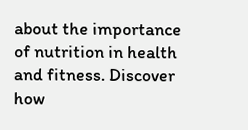about the importance of nutrition in health and fitness. Discover how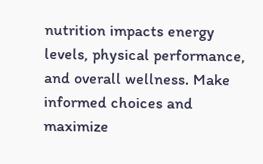nutrition impacts energy levels, physical performance, and overall wellness. Make informed choices and maximize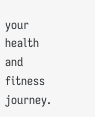your health and fitness journey.